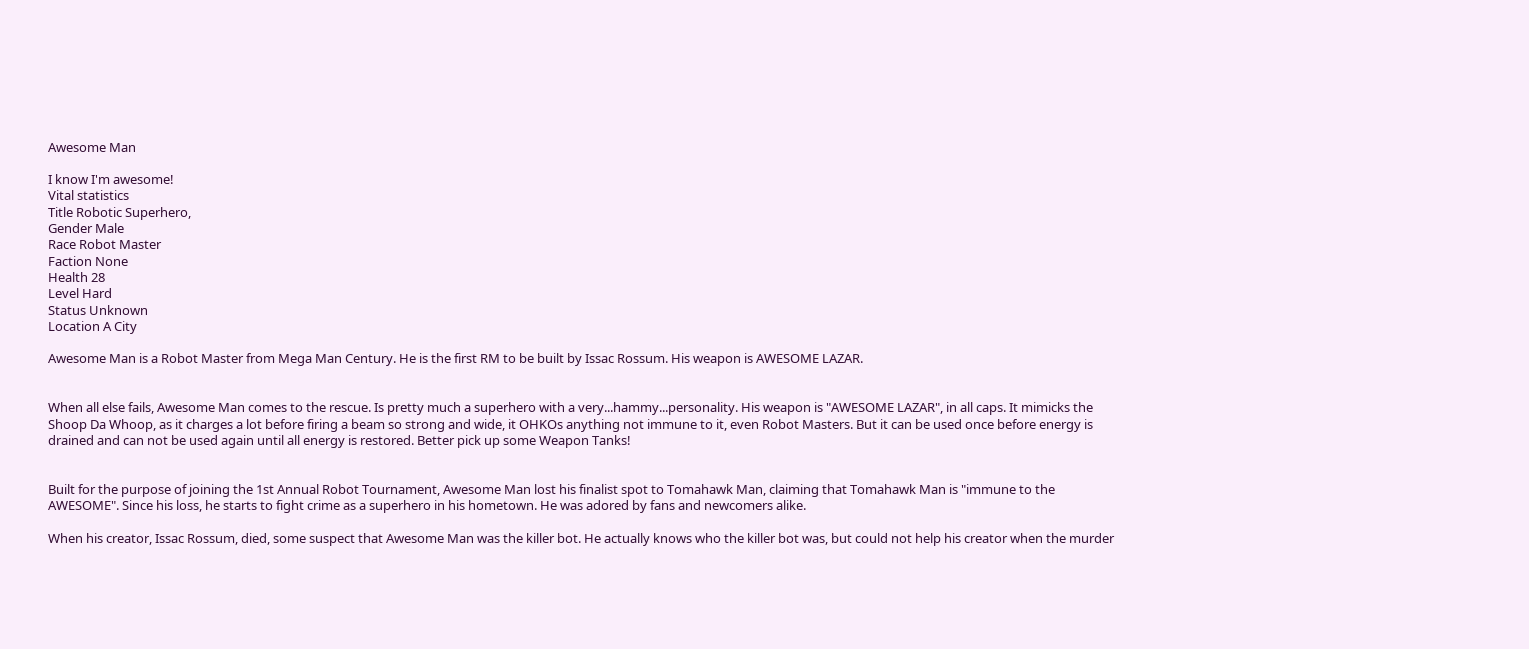Awesome Man

I know I'm awesome!
Vital statistics
Title Robotic Superhero,
Gender Male
Race Robot Master
Faction None
Health 28
Level Hard
Status Unknown
Location A City

Awesome Man is a Robot Master from Mega Man Century. He is the first RM to be built by Issac Rossum. His weapon is AWESOME LAZAR.


When all else fails, Awesome Man comes to the rescue. Is pretty much a superhero with a very...hammy...personality. His weapon is "AWESOME LAZAR", in all caps. It mimicks the Shoop Da Whoop, as it charges a lot before firing a beam so strong and wide, it OHKOs anything not immune to it, even Robot Masters. But it can be used once before energy is drained and can not be used again until all energy is restored. Better pick up some Weapon Tanks!


Built for the purpose of joining the 1st Annual Robot Tournament, Awesome Man lost his finalist spot to Tomahawk Man, claiming that Tomahawk Man is "immune to the AWESOME". Since his loss, he starts to fight crime as a superhero in his hometown. He was adored by fans and newcomers alike.

When his creator, Issac Rossum, died, some suspect that Awesome Man was the killer bot. He actually knows who the killer bot was, but could not help his creator when the murder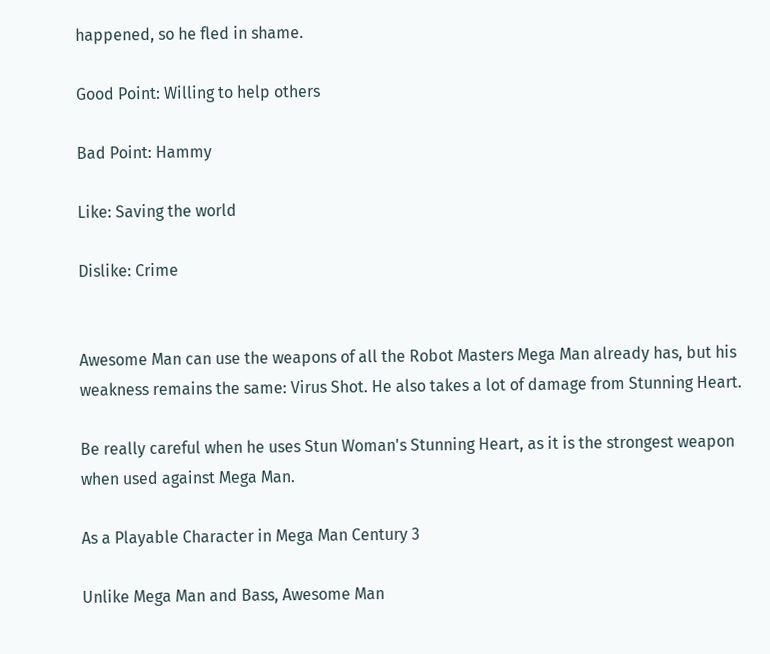happened, so he fled in shame.

Good Point: Willing to help others

Bad Point: Hammy

Like: Saving the world

Dislike: Crime


Awesome Man can use the weapons of all the Robot Masters Mega Man already has, but his weakness remains the same: Virus Shot. He also takes a lot of damage from Stunning Heart.

Be really careful when he uses Stun Woman's Stunning Heart, as it is the strongest weapon when used against Mega Man.

As a Playable Character in Mega Man Century 3

Unlike Mega Man and Bass, Awesome Man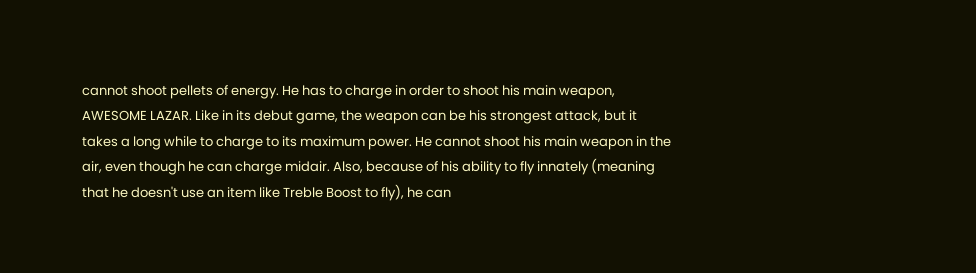cannot shoot pellets of energy. He has to charge in order to shoot his main weapon, AWESOME LAZAR. Like in its debut game, the weapon can be his strongest attack, but it takes a long while to charge to its maximum power. He cannot shoot his main weapon in the air, even though he can charge midair. Also, because of his ability to fly innately (meaning that he doesn't use an item like Treble Boost to fly), he can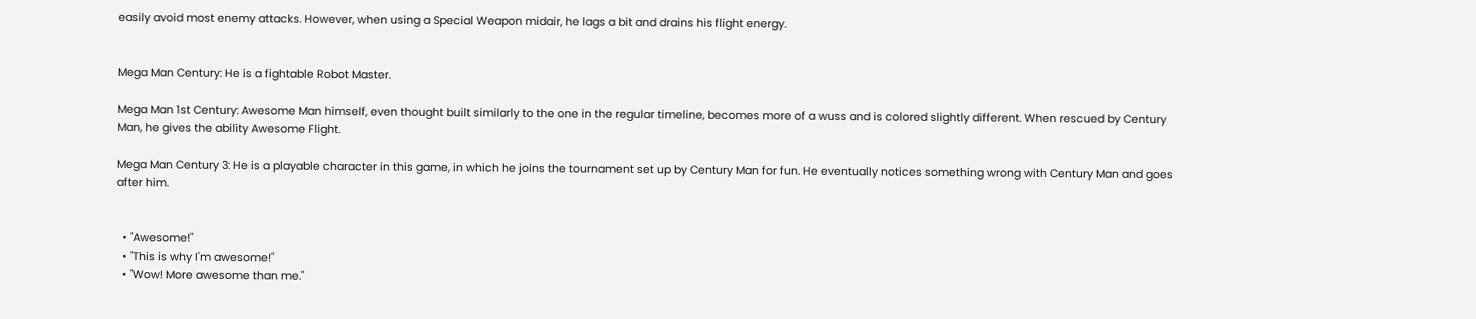easily avoid most enemy attacks. However, when using a Special Weapon midair, he lags a bit and drains his flight energy.


Mega Man Century: He is a fightable Robot Master.

Mega Man 1st Century: Awesome Man himself, even thought built similarly to the one in the regular timeline, becomes more of a wuss and is colored slightly different. When rescued by Century Man, he gives the ability Awesome Flight.

Mega Man Century 3: He is a playable character in this game, in which he joins the tournament set up by Century Man for fun. He eventually notices something wrong with Century Man and goes after him.


  • "Awesome!"
  • "This is why I'm awesome!"
  • "Wow! More awesome than me."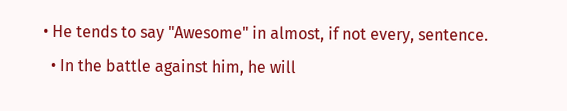• He tends to say "Awesome" in almost, if not every, sentence.
  • In the battle against him, he will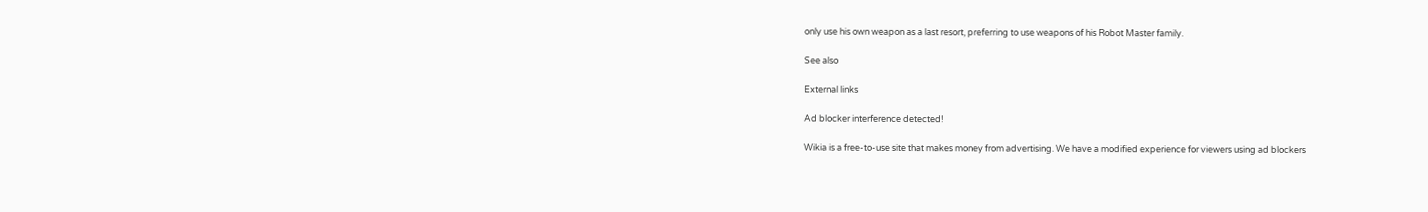only use his own weapon as a last resort, preferring to use weapons of his Robot Master family.

See also

External links

Ad blocker interference detected!

Wikia is a free-to-use site that makes money from advertising. We have a modified experience for viewers using ad blockers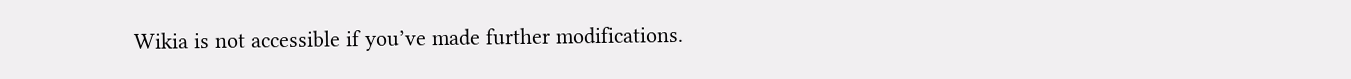Wikia is not accessible if you’ve made further modifications.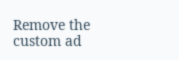Remove the custom ad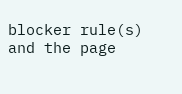blocker rule(s) and the page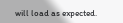will load as expected.